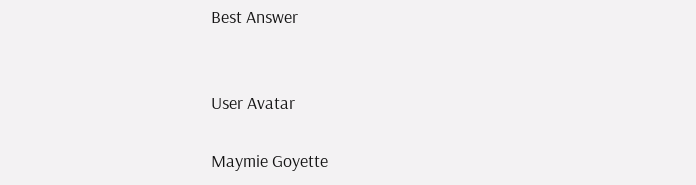Best Answer


User Avatar

Maymie Goyette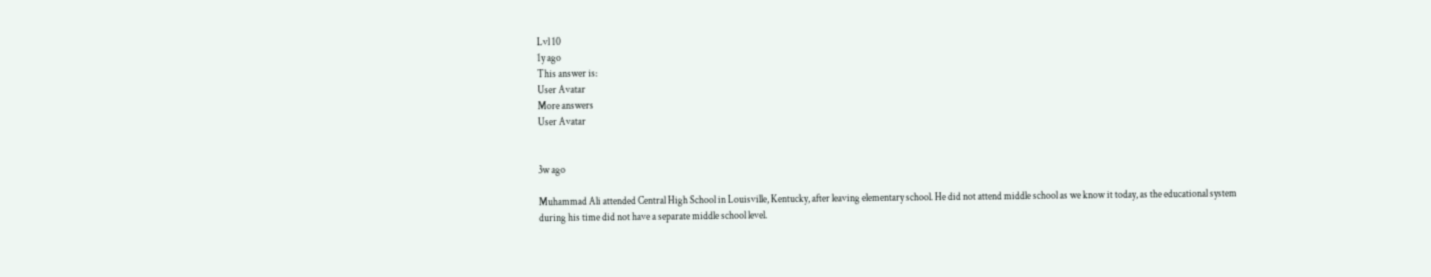Lvl 10
1y ago
This answer is:
User Avatar
More answers
User Avatar


3w ago

Muhammad Ali attended Central High School in Louisville, Kentucky, after leaving elementary school. He did not attend middle school as we know it today, as the educational system during his time did not have a separate middle school level.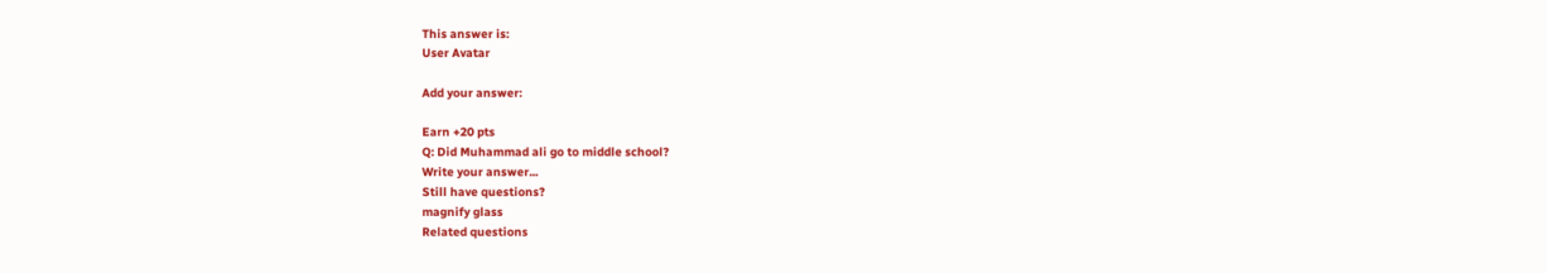This answer is:
User Avatar

Add your answer:

Earn +20 pts
Q: Did Muhammad ali go to middle school?
Write your answer...
Still have questions?
magnify glass
Related questions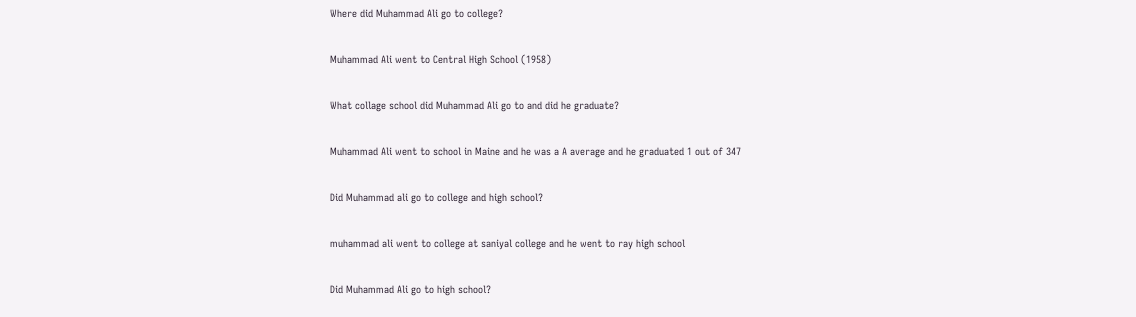Where did Muhammad Ali go to college?

Muhammad Ali went to Central High School (1958)

What collage school did Muhammad Ali go to and did he graduate?

Muhammad Ali went to school in Maine and he was a A average and he graduated 1 out of 347

Did Muhammad ali go to college and high school?

muhammad ali went to college at saniyal college and he went to ray high school

Did Muhammad Ali go to high school?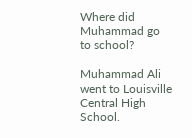Where did Muhammad go to school?

Muhammad Ali went to Louisville Central High School.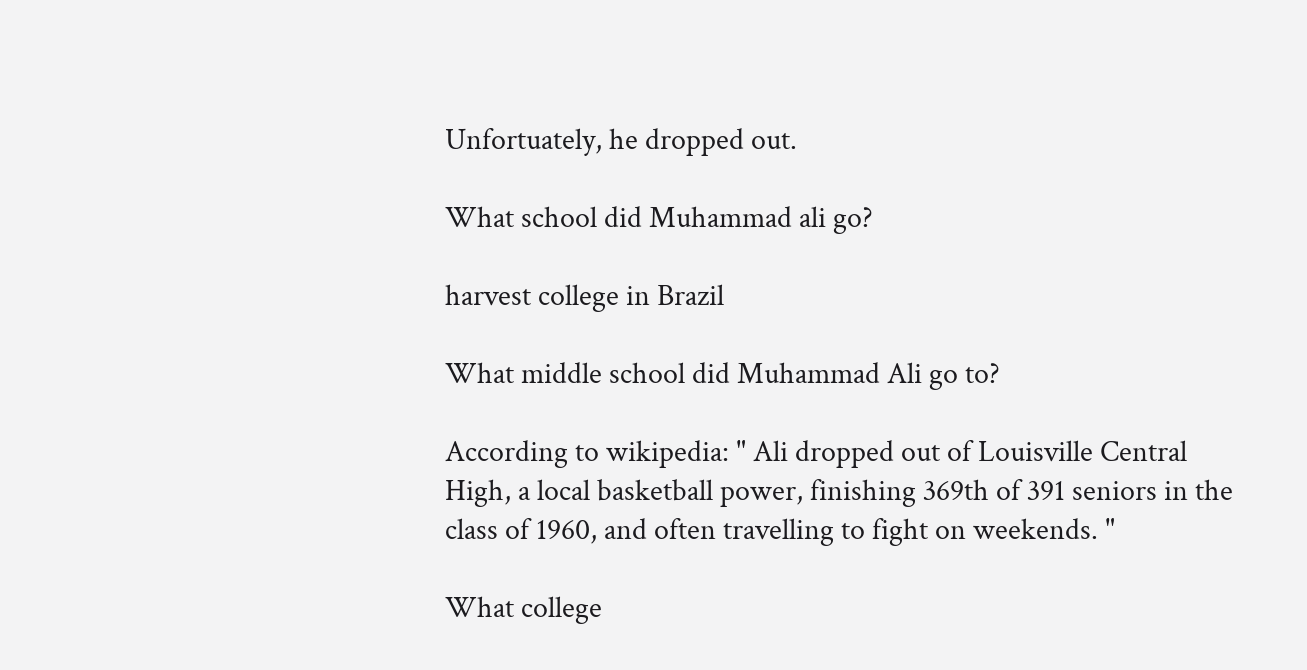Unfortuately, he dropped out.

What school did Muhammad ali go?

harvest college in Brazil

What middle school did Muhammad Ali go to?

According to wikipedia: " Ali dropped out of Louisville Central High, a local basketball power, finishing 369th of 391 seniors in the class of 1960, and often travelling to fight on weekends. "

What college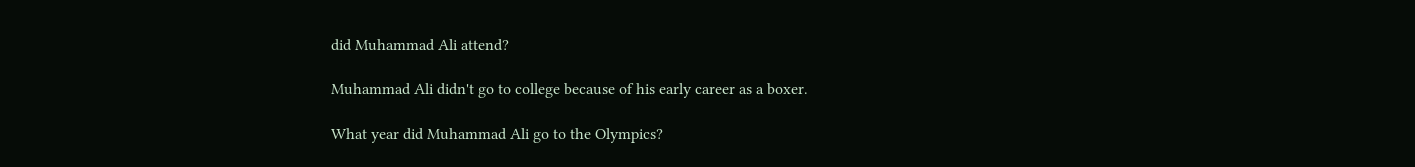did Muhammad Ali attend?

Muhammad Ali didn't go to college because of his early career as a boxer.

What year did Muhammad Ali go to the Olympics?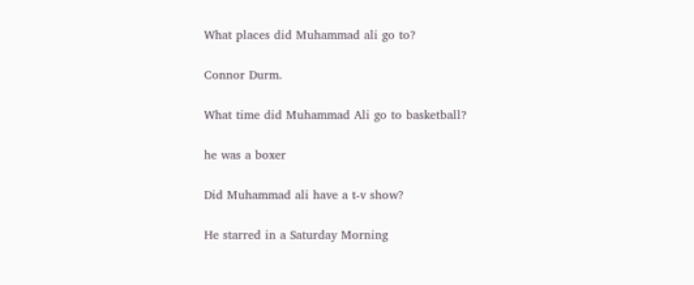What places did Muhammad ali go to?

Connor Durm.

What time did Muhammad Ali go to basketball?

he was a boxer

Did Muhammad ali have a t-v show?

He starred in a Saturday Morning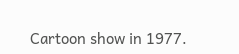Cartoon show in 1977.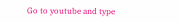Go to youtube and type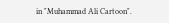in "Muhammad Ali Cartoon".